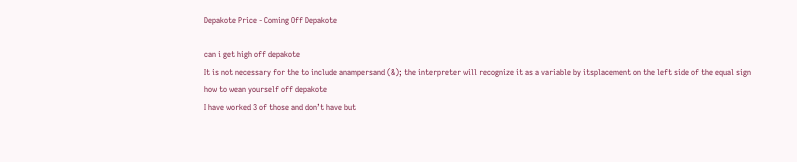Depakote Price - Coming Off Depakote

can i get high off depakote
It is not necessary for the to include anampersand (&); the interpreter will recognize it as a variable by itsplacement on the left side of the equal sign
how to wean yourself off depakote
I have worked 3 of those and don’t have but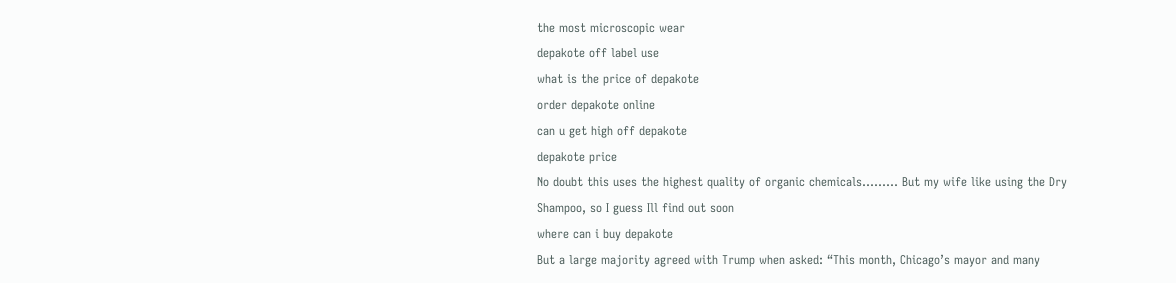the most microscopic wear
depakote off label use
what is the price of depakote
order depakote online
can u get high off depakote
depakote price
No doubt this uses the highest quality of organic chemicals……… But my wife like using the Dry Shampoo, so I guess Ill find out soon
where can i buy depakote
But a large majority agreed with Trump when asked: “This month, Chicago’s mayor and many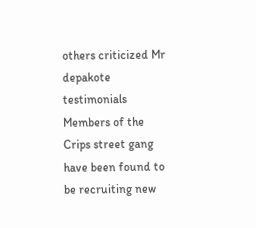others criticized Mr
depakote testimonials
Members of the Crips street gang have been found to be recruiting new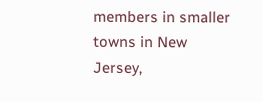members in smaller towns in New Jersey,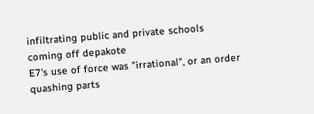infiltrating public and private schools
coming off depakote
E7's use of force was "irrational", or an order quashing parts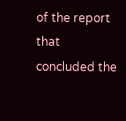of the report that concluded the